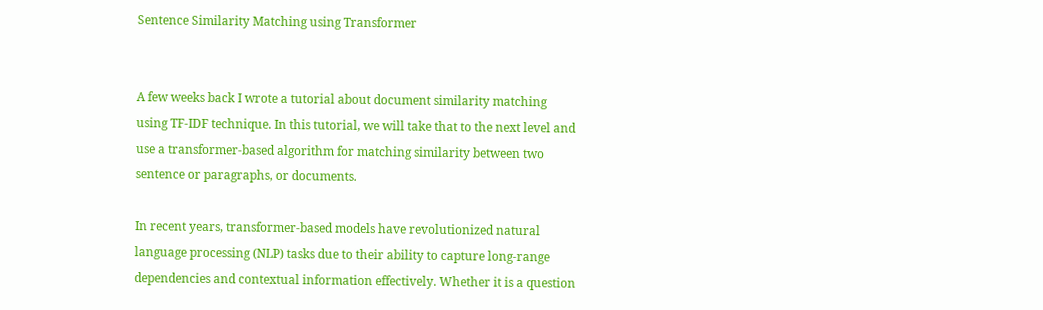Sentence Similarity Matching using Transformer


A few weeks back I wrote a tutorial about document similarity matching using TF-IDF technique. In this tutorial, we will take that to the next level and use a transformer-based algorithm for matching similarity between two sentence or paragraphs, or documents.

In recent years, transformer-based models have revolutionized natural language processing (NLP) tasks due to their ability to capture long-range dependencies and contextual information effectively. Whether it is a question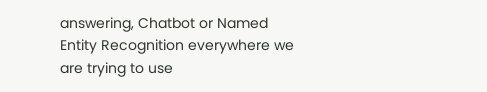answering, Chatbot or Named Entity Recognition everywhere we are trying to use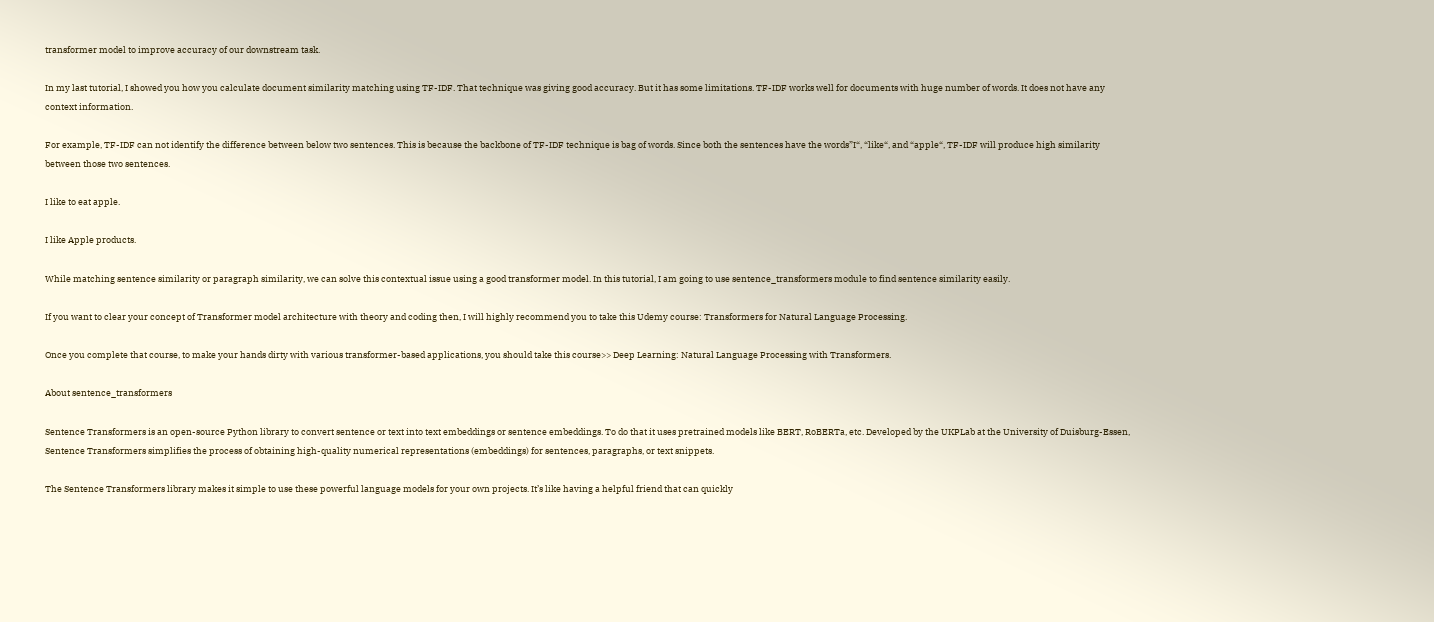transformer model to improve accuracy of our downstream task.

In my last tutorial, I showed you how you calculate document similarity matching using TF-IDF. That technique was giving good accuracy. But it has some limitations. TF-IDF works well for documents with huge number of words. It does not have any context information.

For example, TF-IDF can not identify the difference between below two sentences. This is because the backbone of TF-IDF technique is bag of words. Since both the sentences have the words”I“, “like“, and “apple“, TF-IDF will produce high similarity between those two sentences.

I like to eat apple.

I like Apple products.

While matching sentence similarity or paragraph similarity, we can solve this contextual issue using a good transformer model. In this tutorial, I am going to use sentence_transformers module to find sentence similarity easily.

If you want to clear your concept of Transformer model architecture with theory and coding then, I will highly recommend you to take this Udemy course: Transformers for Natural Language Processing.

Once you complete that course, to make your hands dirty with various transformer-based applications, you should take this course>> Deep Learning: Natural Language Processing with Transformers.

About sentence_transformers

Sentence Transformers is an open-source Python library to convert sentence or text into text embeddings or sentence embeddings. To do that it uses pretrained models like BERT, RoBERTa, etc. Developed by the UKPLab at the University of Duisburg-Essen, Sentence Transformers simplifies the process of obtaining high-quality numerical representations (embeddings) for sentences, paragraphs, or text snippets.

The Sentence Transformers library makes it simple to use these powerful language models for your own projects. It’s like having a helpful friend that can quickly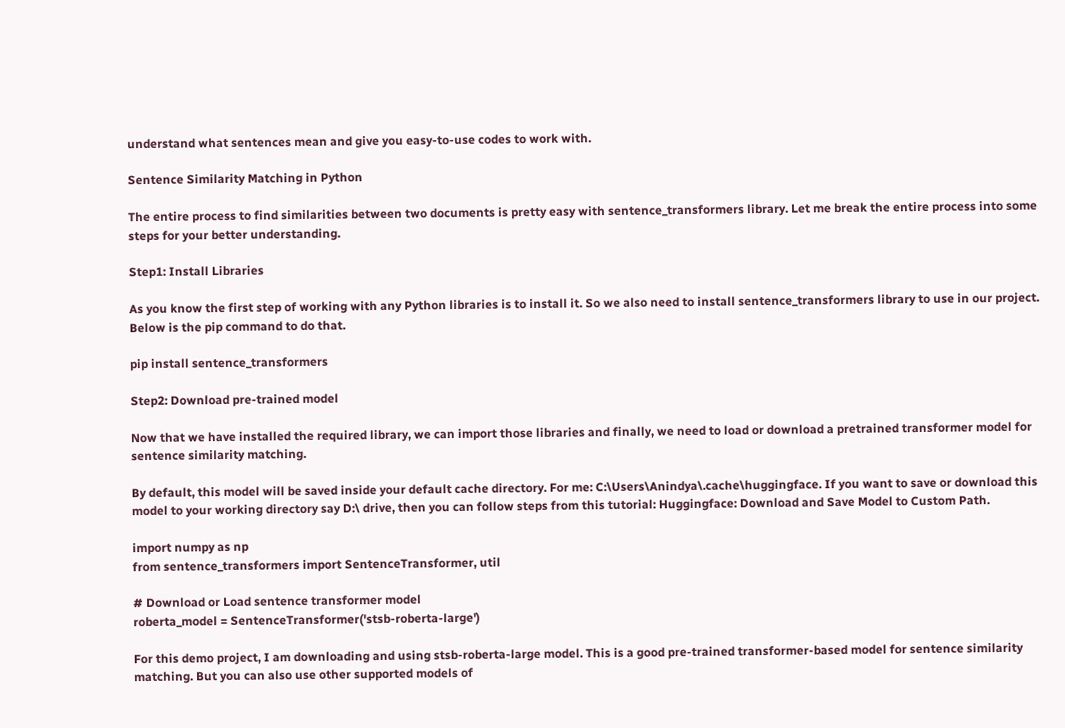understand what sentences mean and give you easy-to-use codes to work with.

Sentence Similarity Matching in Python

The entire process to find similarities between two documents is pretty easy with sentence_transformers library. Let me break the entire process into some steps for your better understanding.

Step1: Install Libraries

As you know the first step of working with any Python libraries is to install it. So we also need to install sentence_transformers library to use in our project. Below is the pip command to do that.

pip install sentence_transformers

Step2: Download pre-trained model

Now that we have installed the required library, we can import those libraries and finally, we need to load or download a pretrained transformer model for sentence similarity matching.

By default, this model will be saved inside your default cache directory. For me: C:\Users\Anindya\.cache\huggingface. If you want to save or download this model to your working directory say D:\ drive, then you can follow steps from this tutorial: Huggingface: Download and Save Model to Custom Path.

import numpy as np
from sentence_transformers import SentenceTransformer, util

# Download or Load sentence transformer model
roberta_model = SentenceTransformer('stsb-roberta-large')

For this demo project, I am downloading and using stsb-roberta-large model. This is a good pre-trained transformer-based model for sentence similarity matching. But you can also use other supported models of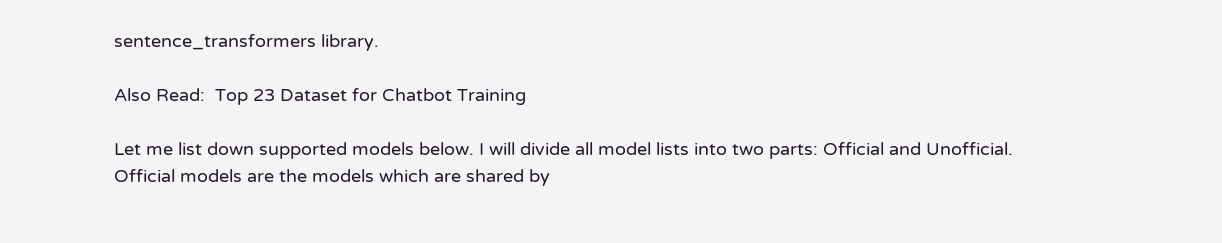sentence_transformers library.

Also Read:  Top 23 Dataset for Chatbot Training

Let me list down supported models below. I will divide all model lists into two parts: Official and Unofficial. Official models are the models which are shared by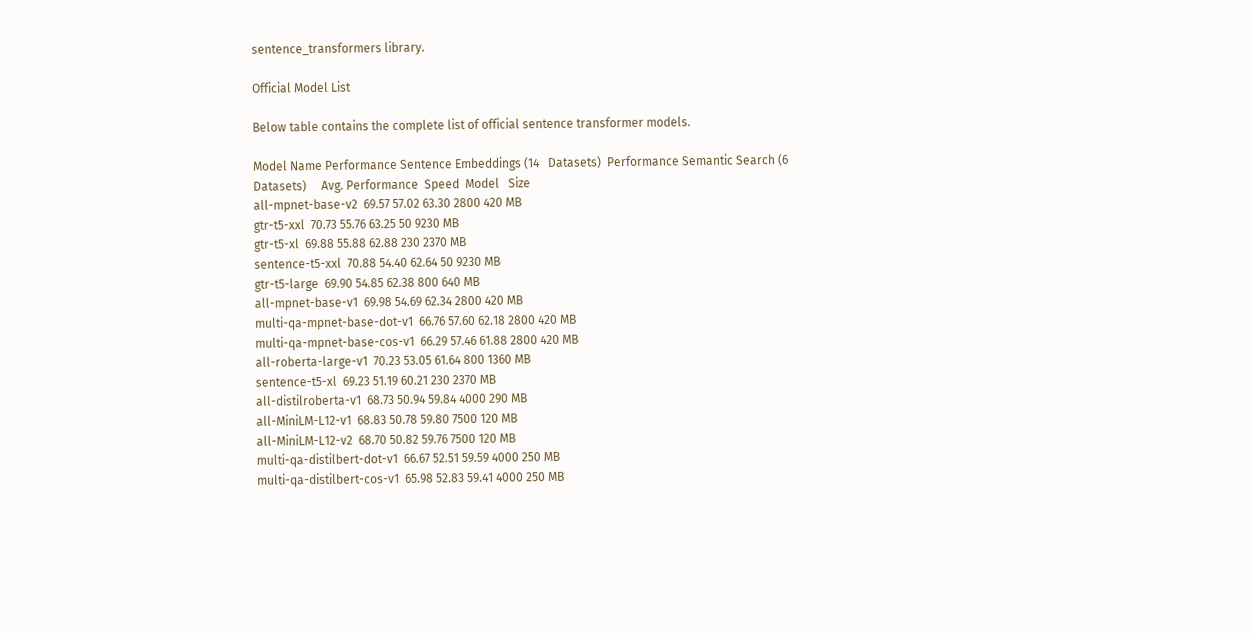sentence_transformers library.

Official Model List

Below table contains the complete list of official sentence transformer models.

Model Name Performance Sentence Embeddings (14   Datasets)  Performance Semantic Search (6 Datasets)     Avg. Performance  Speed  Model   Size
all-mpnet-base-v2  69.57 57.02 63.30 2800 420 MB
gtr-t5-xxl  70.73 55.76 63.25 50 9230 MB
gtr-t5-xl  69.88 55.88 62.88 230 2370 MB
sentence-t5-xxl  70.88 54.40 62.64 50 9230 MB
gtr-t5-large  69.90 54.85 62.38 800 640 MB
all-mpnet-base-v1  69.98 54.69 62.34 2800 420 MB
multi-qa-mpnet-base-dot-v1  66.76 57.60 62.18 2800 420 MB
multi-qa-mpnet-base-cos-v1  66.29 57.46 61.88 2800 420 MB
all-roberta-large-v1  70.23 53.05 61.64 800 1360 MB
sentence-t5-xl  69.23 51.19 60.21 230 2370 MB
all-distilroberta-v1  68.73 50.94 59.84 4000 290 MB
all-MiniLM-L12-v1  68.83 50.78 59.80 7500 120 MB
all-MiniLM-L12-v2  68.70 50.82 59.76 7500 120 MB
multi-qa-distilbert-dot-v1  66.67 52.51 59.59 4000 250 MB
multi-qa-distilbert-cos-v1  65.98 52.83 59.41 4000 250 MB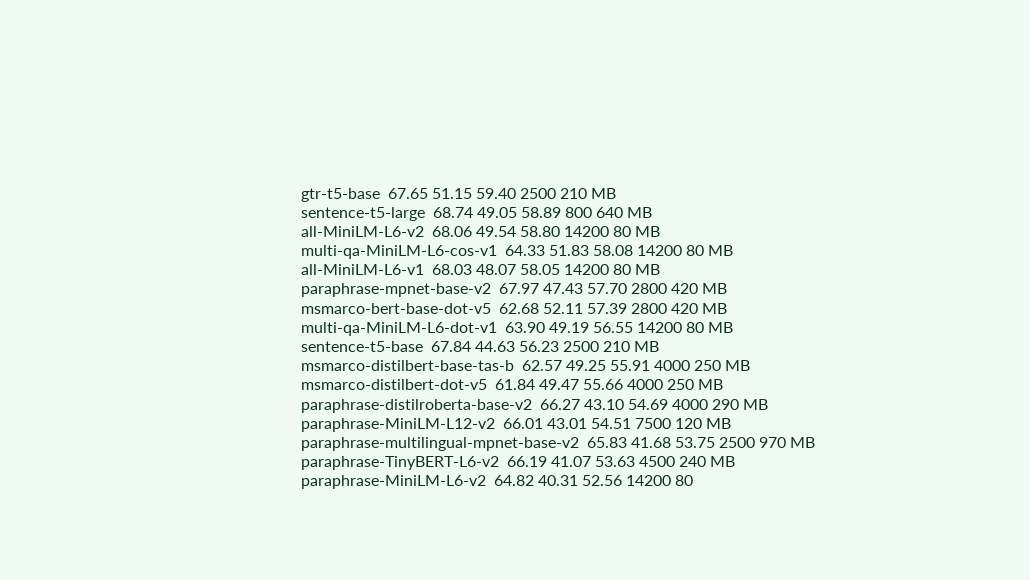gtr-t5-base  67.65 51.15 59.40 2500 210 MB
sentence-t5-large  68.74 49.05 58.89 800 640 MB
all-MiniLM-L6-v2  68.06 49.54 58.80 14200 80 MB
multi-qa-MiniLM-L6-cos-v1  64.33 51.83 58.08 14200 80 MB
all-MiniLM-L6-v1  68.03 48.07 58.05 14200 80 MB
paraphrase-mpnet-base-v2  67.97 47.43 57.70 2800 420 MB
msmarco-bert-base-dot-v5  62.68 52.11 57.39 2800 420 MB
multi-qa-MiniLM-L6-dot-v1  63.90 49.19 56.55 14200 80 MB
sentence-t5-base  67.84 44.63 56.23 2500 210 MB
msmarco-distilbert-base-tas-b  62.57 49.25 55.91 4000 250 MB
msmarco-distilbert-dot-v5  61.84 49.47 55.66 4000 250 MB
paraphrase-distilroberta-base-v2  66.27 43.10 54.69 4000 290 MB
paraphrase-MiniLM-L12-v2  66.01 43.01 54.51 7500 120 MB
paraphrase-multilingual-mpnet-base-v2  65.83 41.68 53.75 2500 970 MB
paraphrase-TinyBERT-L6-v2  66.19 41.07 53.63 4500 240 MB
paraphrase-MiniLM-L6-v2  64.82 40.31 52.56 14200 80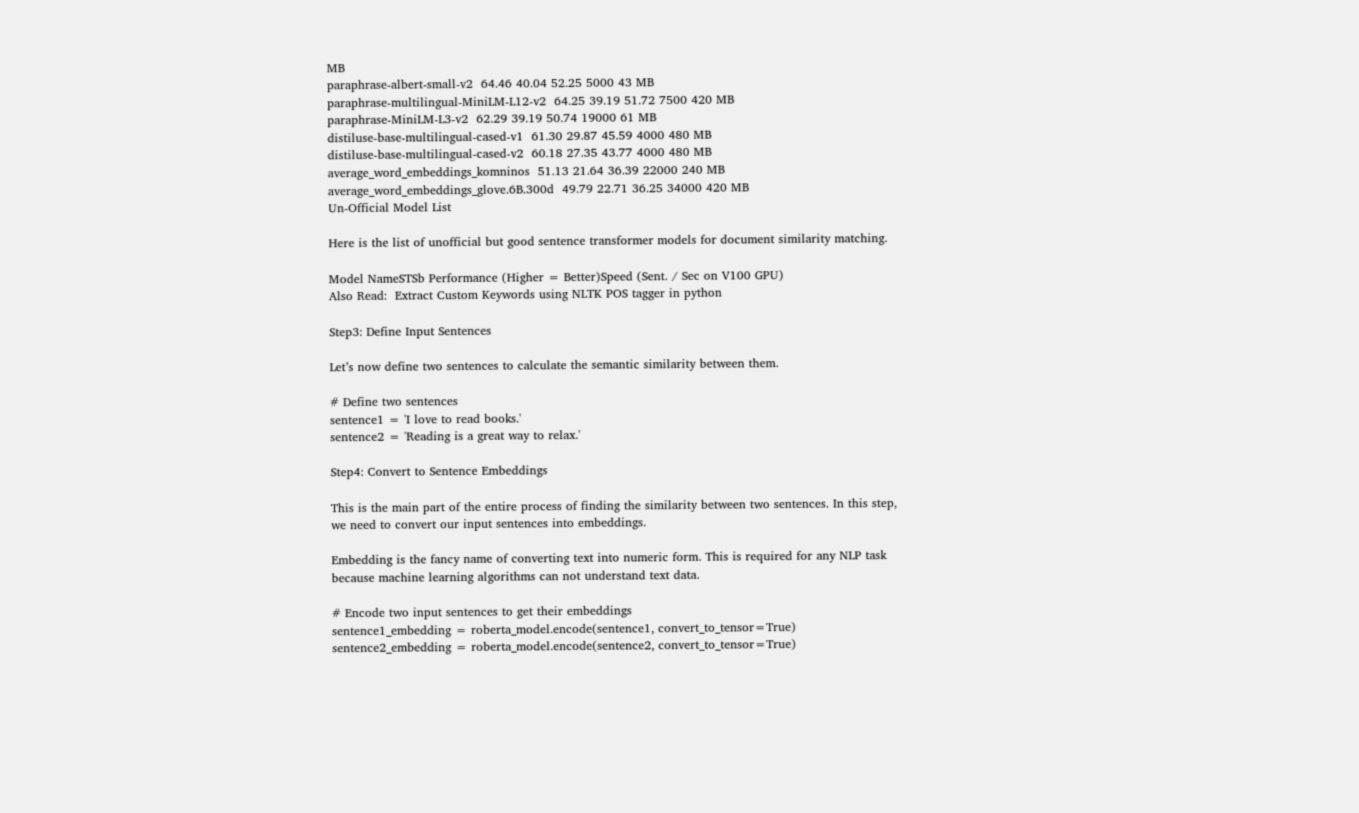MB
paraphrase-albert-small-v2  64.46 40.04 52.25 5000 43 MB
paraphrase-multilingual-MiniLM-L12-v2  64.25 39.19 51.72 7500 420 MB
paraphrase-MiniLM-L3-v2  62.29 39.19 50.74 19000 61 MB
distiluse-base-multilingual-cased-v1  61.30 29.87 45.59 4000 480 MB
distiluse-base-multilingual-cased-v2  60.18 27.35 43.77 4000 480 MB
average_word_embeddings_komninos  51.13 21.64 36.39 22000 240 MB
average_word_embeddings_glove.6B.300d  49.79 22.71 36.25 34000 420 MB
Un-Official Model List

Here is the list of unofficial but good sentence transformer models for document similarity matching.

Model NameSTSb Performance (Higher = Better)Speed (Sent. / Sec on V100 GPU)
Also Read:  Extract Custom Keywords using NLTK POS tagger in python

Step3: Define Input Sentences

Let’s now define two sentences to calculate the semantic similarity between them.

# Define two sentences
sentence1 = 'I love to read books.'
sentence2 = 'Reading is a great way to relax.'

Step4: Convert to Sentence Embeddings

This is the main part of the entire process of finding the similarity between two sentences. In this step, we need to convert our input sentences into embeddings.

Embedding is the fancy name of converting text into numeric form. This is required for any NLP task because machine learning algorithms can not understand text data.

# Encode two input sentences to get their embeddings
sentence1_embedding = roberta_model.encode(sentence1, convert_to_tensor=True)
sentence2_embedding = roberta_model.encode(sentence2, convert_to_tensor=True)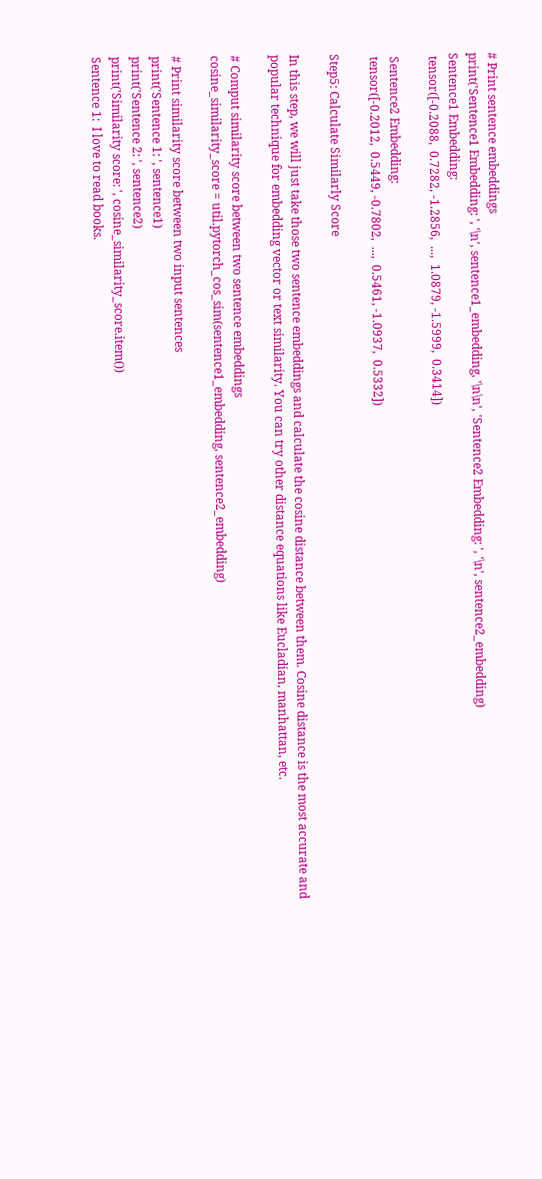# Print sentence embeddings
print('Sentence1 Embedding: ', '\n', sentence1_embedding, '\n\n', 'Sentence2 Embedding: ', '\n', sentence2_embedding)
Sentence1 Embedding:
 tensor([-0.2088,  0.7282, -1.2856,  ...,  1.0879, -1.5999,  0.3414])

 Sentence2 Embedding:
 tensor([-0.2012,  0.5449, -0.7802,  ...,  0.5461, -1.0937,  0.5332])

Step5: Calculate Similarly Score

In this step, we will just take those two sentence embeddings and calculate the cosine distance between them. Cosine distance is the most accurate and popular technique for embedding vector or text similarity. You can try other distance equations like Eucladian, manhattan, etc.

# Comput similarity score between two sentence embeddings
cosine_similarity_score = util.pytorch_cos_sim(sentence1_embedding, sentence2_embedding)

# Print similarity score between two input sentences
print('Sentence 1: ', sentence1)
print('Sentence 2: ', sentence2)
print('Similarity score: ', cosine_similarity_score.item())
Sentence 1:  I love to read books.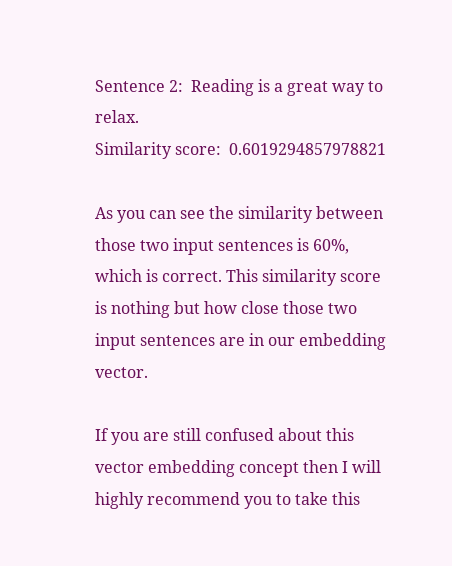Sentence 2:  Reading is a great way to relax.
Similarity score:  0.6019294857978821

As you can see the similarity between those two input sentences is 60%, which is correct. This similarity score is nothing but how close those two input sentences are in our embedding vector.

If you are still confused about this vector embedding concept then I will highly recommend you to take this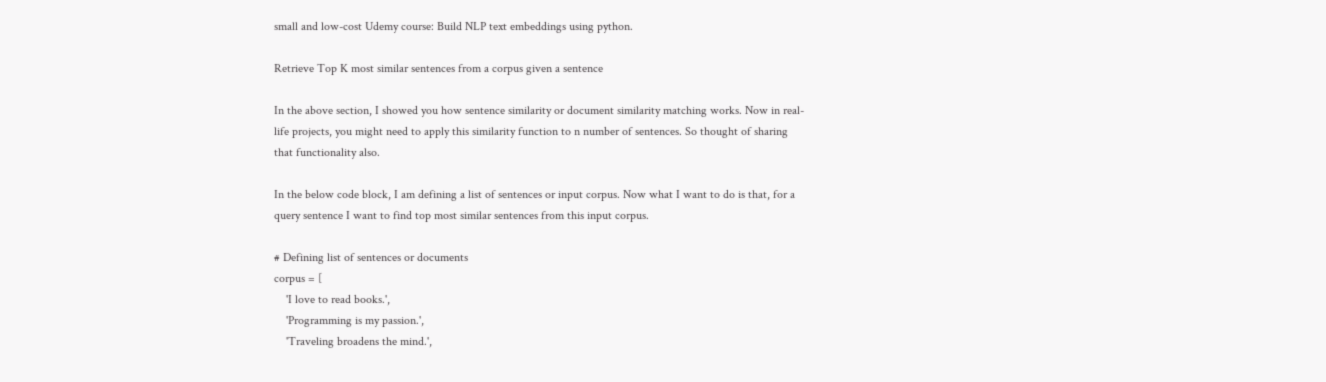small and low-cost Udemy course: Build NLP text embeddings using python.

Retrieve Top K most similar sentences from a corpus given a sentence

In the above section, I showed you how sentence similarity or document similarity matching works. Now in real-life projects, you might need to apply this similarity function to n number of sentences. So thought of sharing that functionality also.

In the below code block, I am defining a list of sentences or input corpus. Now what I want to do is that, for a query sentence I want to find top most similar sentences from this input corpus.

# Defining list of sentences or documents
corpus = [
    'I love to read books.',
    'Programming is my passion.',
    'Traveling broadens the mind.',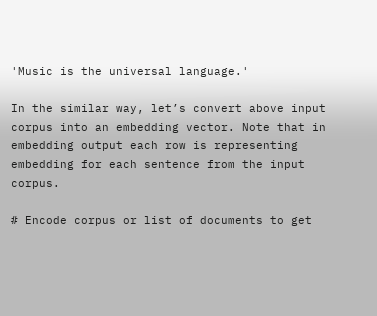'Music is the universal language.'

In the similar way, let’s convert above input corpus into an embedding vector. Note that in embedding output each row is representing embedding for each sentence from the input corpus.

# Encode corpus or list of documents to get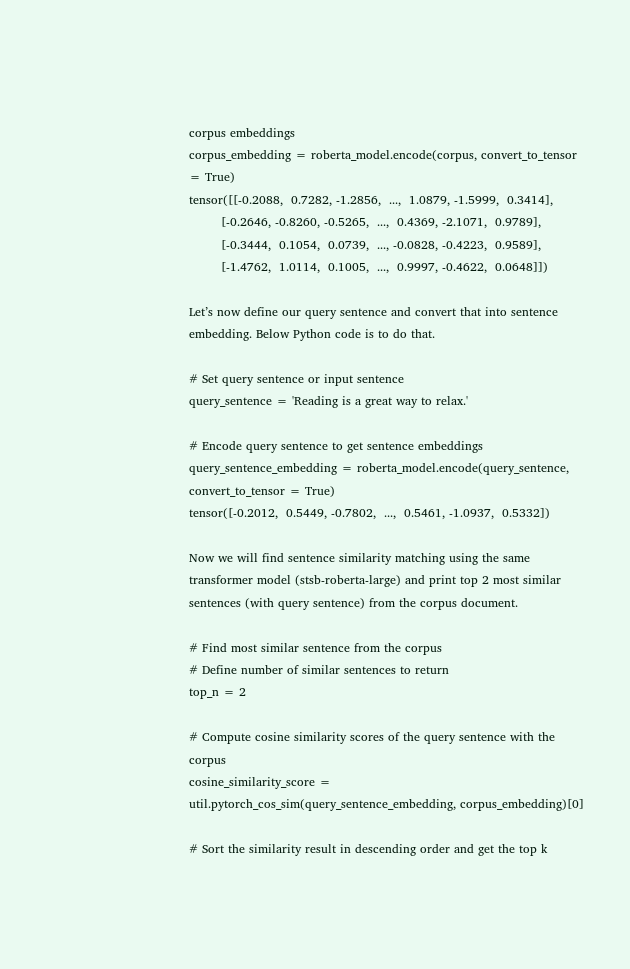corpus embeddings
corpus_embedding = roberta_model.encode(corpus, convert_to_tensor = True)
tensor([[-0.2088,  0.7282, -1.2856,  ...,  1.0879, -1.5999,  0.3414],
        [-0.2646, -0.8260, -0.5265,  ...,  0.4369, -2.1071,  0.9789],
        [-0.3444,  0.1054,  0.0739,  ..., -0.0828, -0.4223,  0.9589],
        [-1.4762,  1.0114,  0.1005,  ...,  0.9997, -0.4622,  0.0648]])

Let’s now define our query sentence and convert that into sentence embedding. Below Python code is to do that.

# Set query sentence or input sentence
query_sentence = 'Reading is a great way to relax.'

# Encode query sentence to get sentence embeddings
query_sentence_embedding = roberta_model.encode(query_sentence, convert_to_tensor = True)
tensor([-0.2012,  0.5449, -0.7802,  ...,  0.5461, -1.0937,  0.5332])

Now we will find sentence similarity matching using the same transformer model (stsb-roberta-large) and print top 2 most similar sentences (with query sentence) from the corpus document.

# Find most similar sentence from the corpus
# Define number of similar sentences to return
top_n = 2

# Compute cosine similarity scores of the query sentence with the corpus
cosine_similarity_score = util.pytorch_cos_sim(query_sentence_embedding, corpus_embedding)[0]

# Sort the similarity result in descending order and get the top k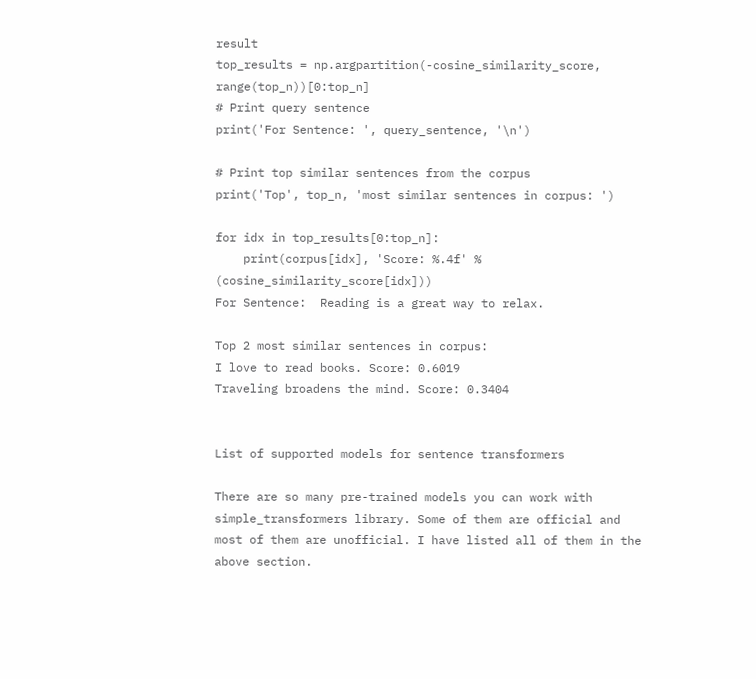result
top_results = np.argpartition(-cosine_similarity_score, range(top_n))[0:top_n]
# Print query sentence
print('For Sentence: ', query_sentence, '\n')

# Print top similar sentences from the corpus
print('Top', top_n, 'most similar sentences in corpus: ')

for idx in top_results[0:top_n]:
    print(corpus[idx], 'Score: %.4f' % (cosine_similarity_score[idx]))
For Sentence:  Reading is a great way to relax.

Top 2 most similar sentences in corpus:
I love to read books. Score: 0.6019
Traveling broadens the mind. Score: 0.3404


List of supported models for sentence transformers

There are so many pre-trained models you can work with simple_transformers library. Some of them are official and most of them are unofficial. I have listed all of them in the above section.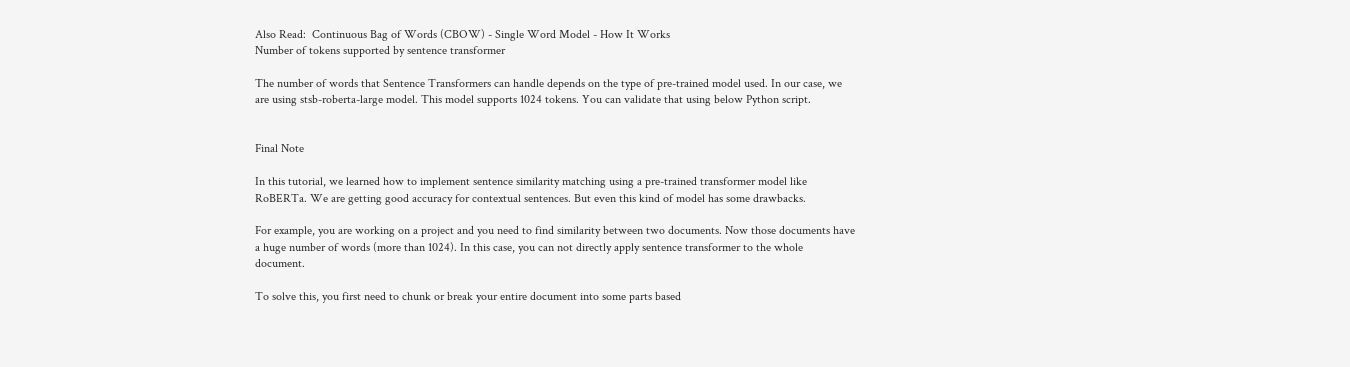Also Read:  Continuous Bag of Words (CBOW) - Single Word Model - How It Works
Number of tokens supported by sentence transformer

The number of words that Sentence Transformers can handle depends on the type of pre-trained model used. In our case, we are using stsb-roberta-large model. This model supports 1024 tokens. You can validate that using below Python script.


Final Note

In this tutorial, we learned how to implement sentence similarity matching using a pre-trained transformer model like RoBERTa. We are getting good accuracy for contextual sentences. But even this kind of model has some drawbacks.

For example, you are working on a project and you need to find similarity between two documents. Now those documents have a huge number of words (more than 1024). In this case, you can not directly apply sentence transformer to the whole document.

To solve this, you first need to chunk or break your entire document into some parts based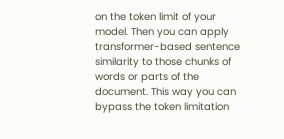on the token limit of your model. Then you can apply transformer-based sentence similarity to those chunks of words or parts of the document. This way you can bypass the token limitation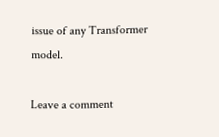issue of any Transformer model.

Leave a comment